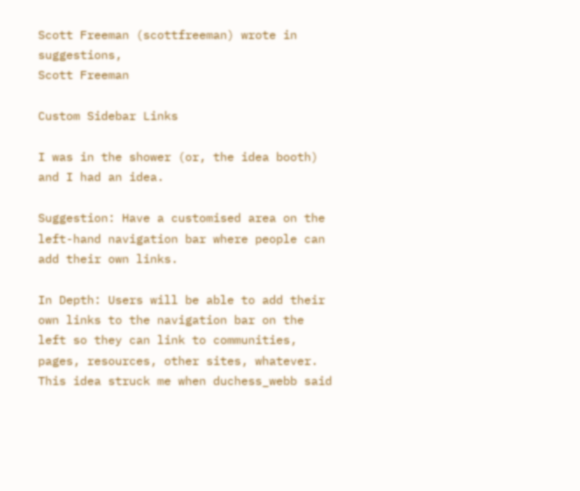Scott Freeman (scottfreeman) wrote in suggestions,
Scott Freeman

Custom Sidebar Links

I was in the shower (or, the idea booth) and I had an idea.

Suggestion: Have a customised area on the left-hand navigation bar where people can add their own links.

In Depth: Users will be able to add their own links to the navigation bar on the left so they can link to communities, pages, resources, other sites, whatever. This idea struck me when duchess_webb said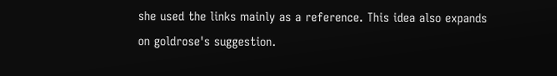she used the links mainly as a reference. This idea also expands on goldrose's suggestion.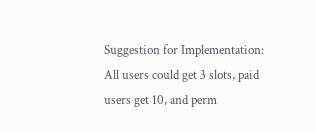Suggestion for Implementation: All users could get 3 slots, paid users get 10, and perm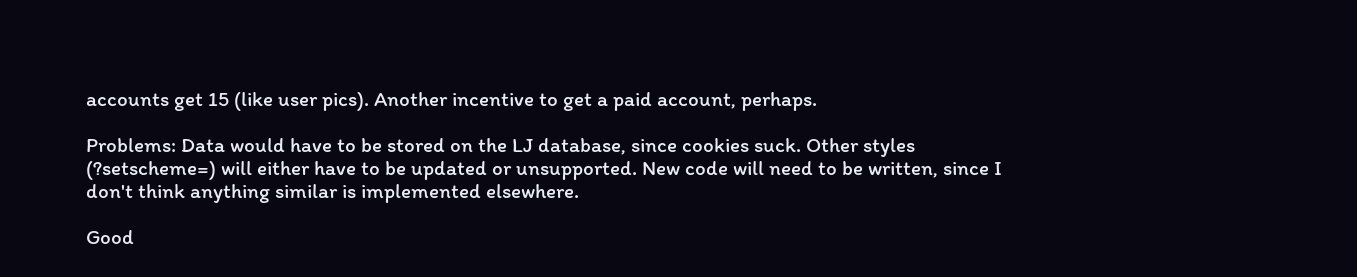accounts get 15 (like user pics). Another incentive to get a paid account, perhaps.

Problems: Data would have to be stored on the LJ database, since cookies suck. Other styles (?setscheme=) will either have to be updated or unsupported. New code will need to be written, since I don't think anything similar is implemented elsewhere.

Good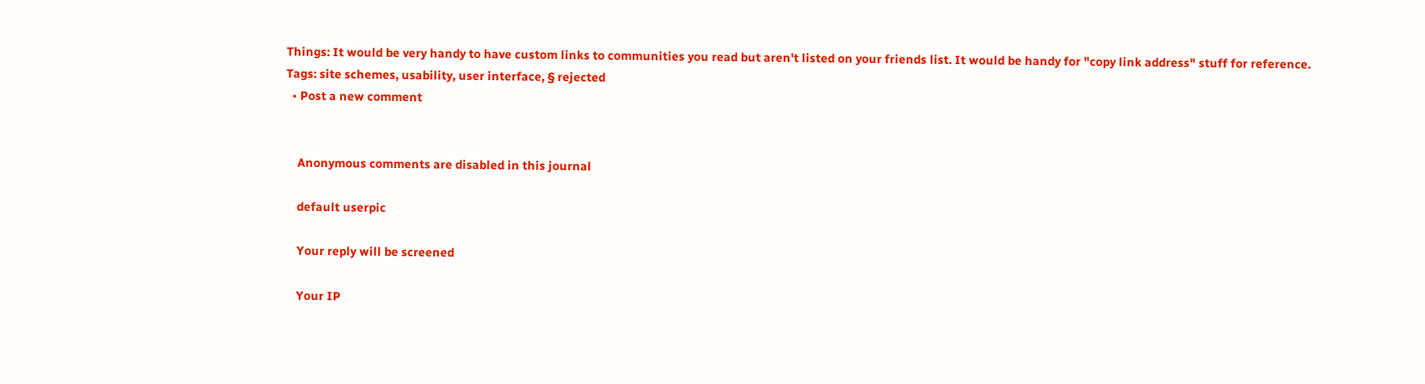Things: It would be very handy to have custom links to communities you read but aren't listed on your friends list. It would be handy for "copy link address" stuff for reference.
Tags: site schemes, usability, user interface, § rejected
  • Post a new comment


    Anonymous comments are disabled in this journal

    default userpic

    Your reply will be screened

    Your IP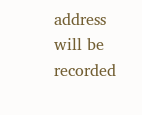address will be recorded